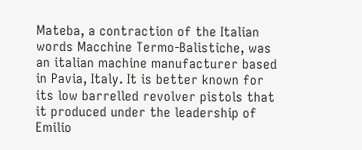Mateba, a contraction of the Italian words Macchine Termo-Balistiche, was an italian machine manufacturer based in Pavia, Italy. It is better known for its low barrelled revolver pistols that it produced under the leadership of Emilio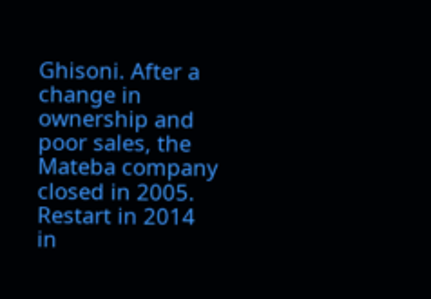Ghisoni. After a change in ownership and poor sales, the Mateba company closed in 2005. Restart in 2014 in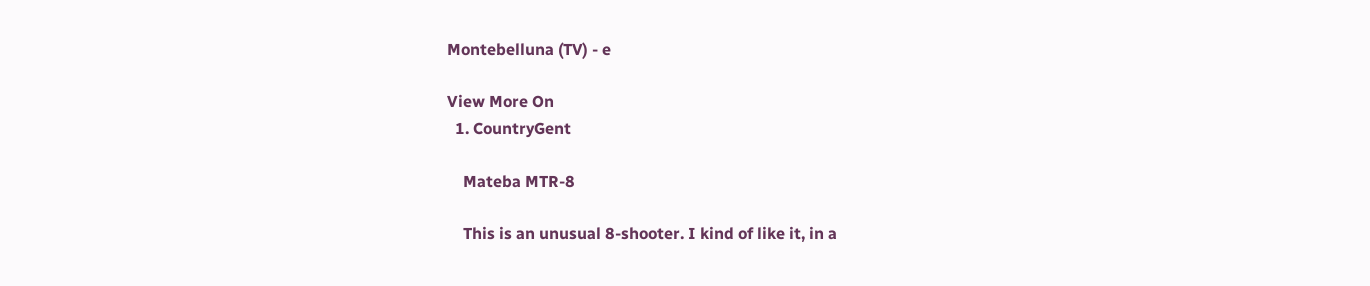Montebelluna (TV) - e

View More On
  1. CountryGent

    Mateba MTR-8

    This is an unusual 8-shooter. I kind of like it, in a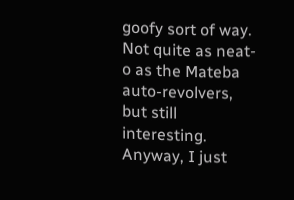goofy sort of way. Not quite as neat-o as the Mateba auto-revolvers, but still interesting. Anyway, I just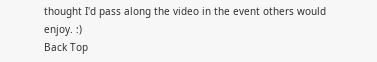thought I'd pass along the video in the event others would enjoy. :)
Back Top